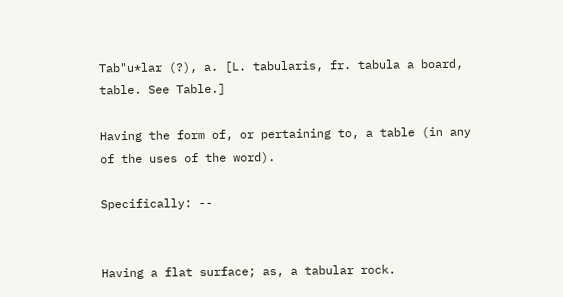Tab"u*lar (?), a. [L. tabularis, fr. tabula a board, table. See Table.]

Having the form of, or pertaining to, a table (in any of the uses of the word).

Specifically: --


Having a flat surface; as, a tabular rock.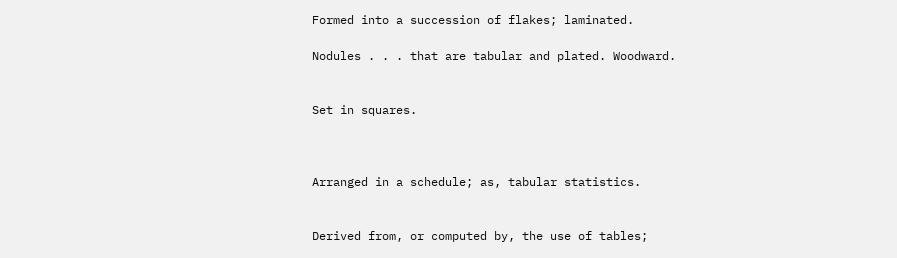Formed into a succession of flakes; laminated.

Nodules . . . that are tabular and plated. Woodward.


Set in squares.



Arranged in a schedule; as, tabular statistics.


Derived from, or computed by, the use of tables;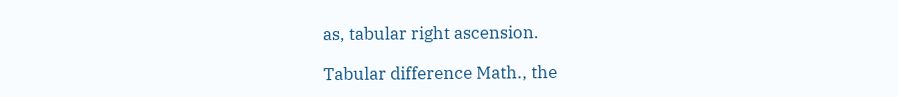as, tabular right ascension.

Tabular difference Math., the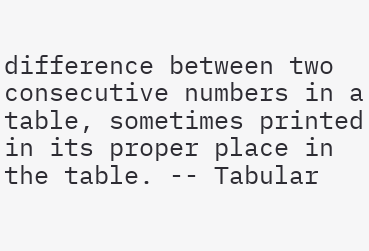difference between two consecutive numbers in a table, sometimes printed in its proper place in the table. -- Tabular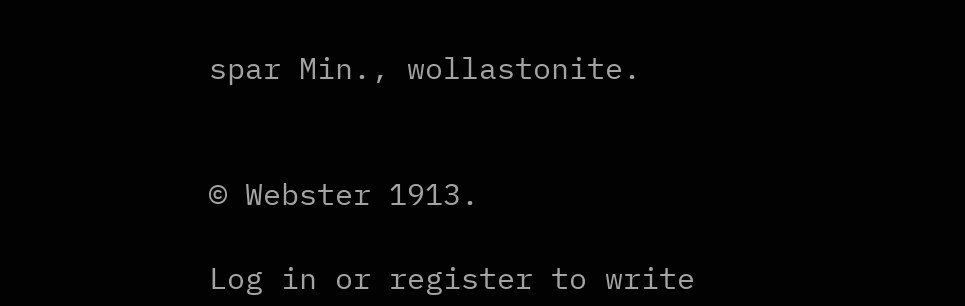spar Min., wollastonite.


© Webster 1913.

Log in or register to write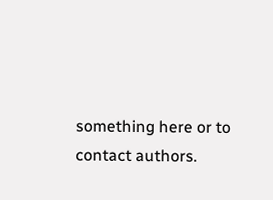something here or to contact authors.